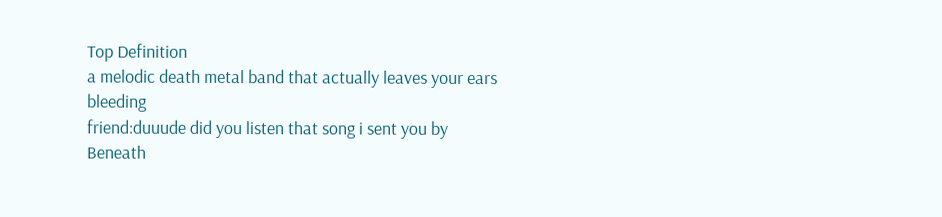Top Definition
a melodic death metal band that actually leaves your ears bleeding
friend:duuude did you listen that song i sent you by Beneath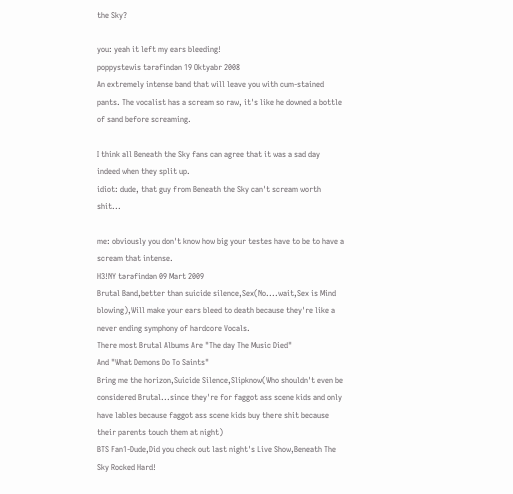the Sky?

you: yeah it left my ears bleeding!
poppystewis tərəfindən 19 Oktyabr 2008
An extremely intense band that will leave you with cum-stained pants. The vocalist has a scream so raw, it's like he downed a bottle of sand before screaming.

I think all Beneath the Sky fans can agree that it was a sad day indeed when they split up.
idiot: dude, that guy from Beneath the Sky can't scream worth shit...

me: obviously you don't know how big your testes have to be to have a scream that intense.
H3!NY tərəfindən 09 Mart 2009
Brutal Band,better than suicide silence,Sex(No....wait,Sex is Mind blowing),Will make your ears bleed to death because they're like a never ending symphony of hardcore Vocals.
There most Brutal Albums Are "The day The Music Died"
And "What Demons Do To Saints"
Bring me the horizon,Suicide Silence,Slipknow(Who shouldn't even be considered Brutal...since they're for faggot ass scene kids and only have lables because faggot ass scene kids buy there shit because their parents touch them at night)
BTS Fan1-Dude,Did you check out last night's Live Show,Beneath The Sky Rocked Hard!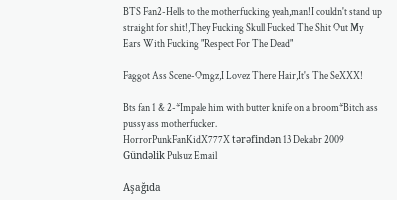BTS Fan2-Hells to the motherfucking yeah,man!I couldn't stand up straight for shit!,They Fucking Skull Fucked The Shit Out My Ears With Fucking "Respect For The Dead"

Faggot Ass Scene-Omgz,I Lovez There Hair,It's The SeXXX!

Bts fan 1 & 2-*Impale him with butter knife on a broom*Bitch ass pussy ass motherfucker.
HorrorPunkFanKidX777X tərəfindən 13 Dekabr 2009
Gündəlik Pulsuz Email

Aşağıda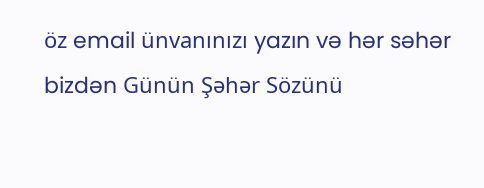öz email ünvanınızı yazın və hər səhər bizdən Günün Şəhər Sözünü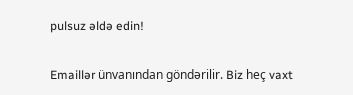pulsuz əldə edin!

Emaillər ünvanından göndərilir. Biz heç vaxt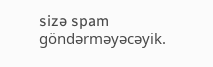sizə spam göndərməyəcəyik.